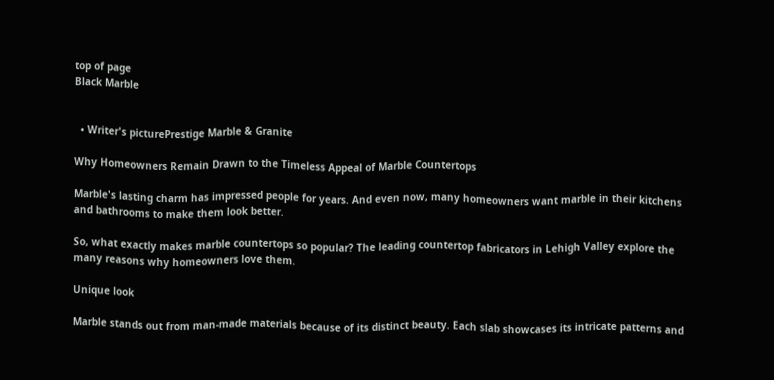top of page
Black Marble


  • Writer's picturePrestige Marble & Granite

Why Homeowners Remain Drawn to the Timeless Appeal of Marble Countertops

Marble's lasting charm has impressed people for years. And even now, many homeowners want marble in their kitchens and bathrooms to make them look better.

So, what exactly makes marble countertops so popular? The leading countertop fabricators in Lehigh Valley explore the many reasons why homeowners love them.

Unique look

Marble stands out from man-made materials because of its distinct beauty. Each slab showcases its intricate patterns and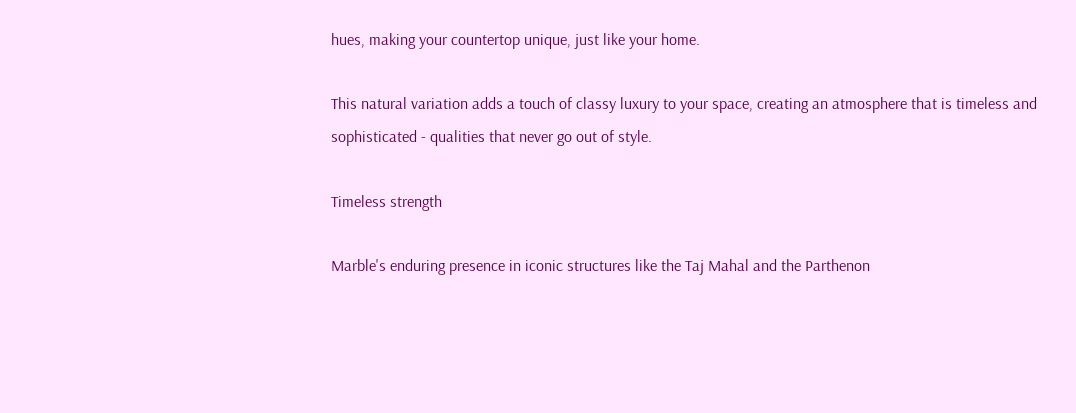hues, making your countertop unique, just like your home.

This natural variation adds a touch of classy luxury to your space, creating an atmosphere that is timeless and sophisticated - qualities that never go out of style.

Timeless strength

Marble's enduring presence in iconic structures like the Taj Mahal and the Parthenon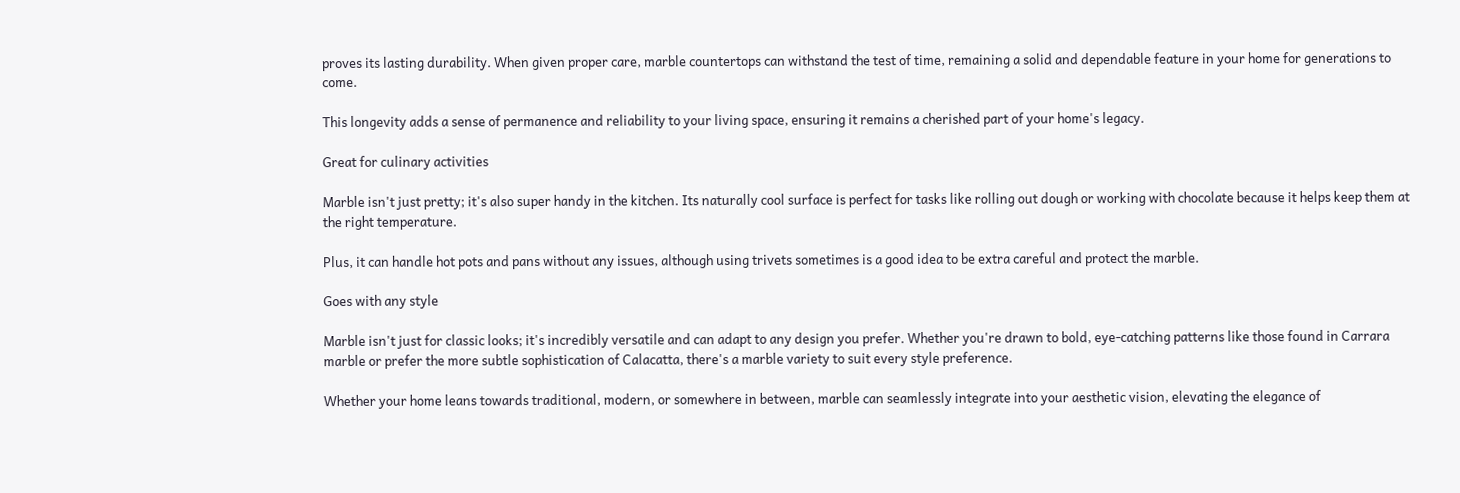proves its lasting durability. When given proper care, marble countertops can withstand the test of time, remaining a solid and dependable feature in your home for generations to come.

This longevity adds a sense of permanence and reliability to your living space, ensuring it remains a cherished part of your home's legacy.

Great for culinary activities

Marble isn't just pretty; it's also super handy in the kitchen. Its naturally cool surface is perfect for tasks like rolling out dough or working with chocolate because it helps keep them at the right temperature.

Plus, it can handle hot pots and pans without any issues, although using trivets sometimes is a good idea to be extra careful and protect the marble.

Goes with any style

Marble isn't just for classic looks; it's incredibly versatile and can adapt to any design you prefer. Whether you're drawn to bold, eye-catching patterns like those found in Carrara marble or prefer the more subtle sophistication of Calacatta, there's a marble variety to suit every style preference.

Whether your home leans towards traditional, modern, or somewhere in between, marble can seamlessly integrate into your aesthetic vision, elevating the elegance of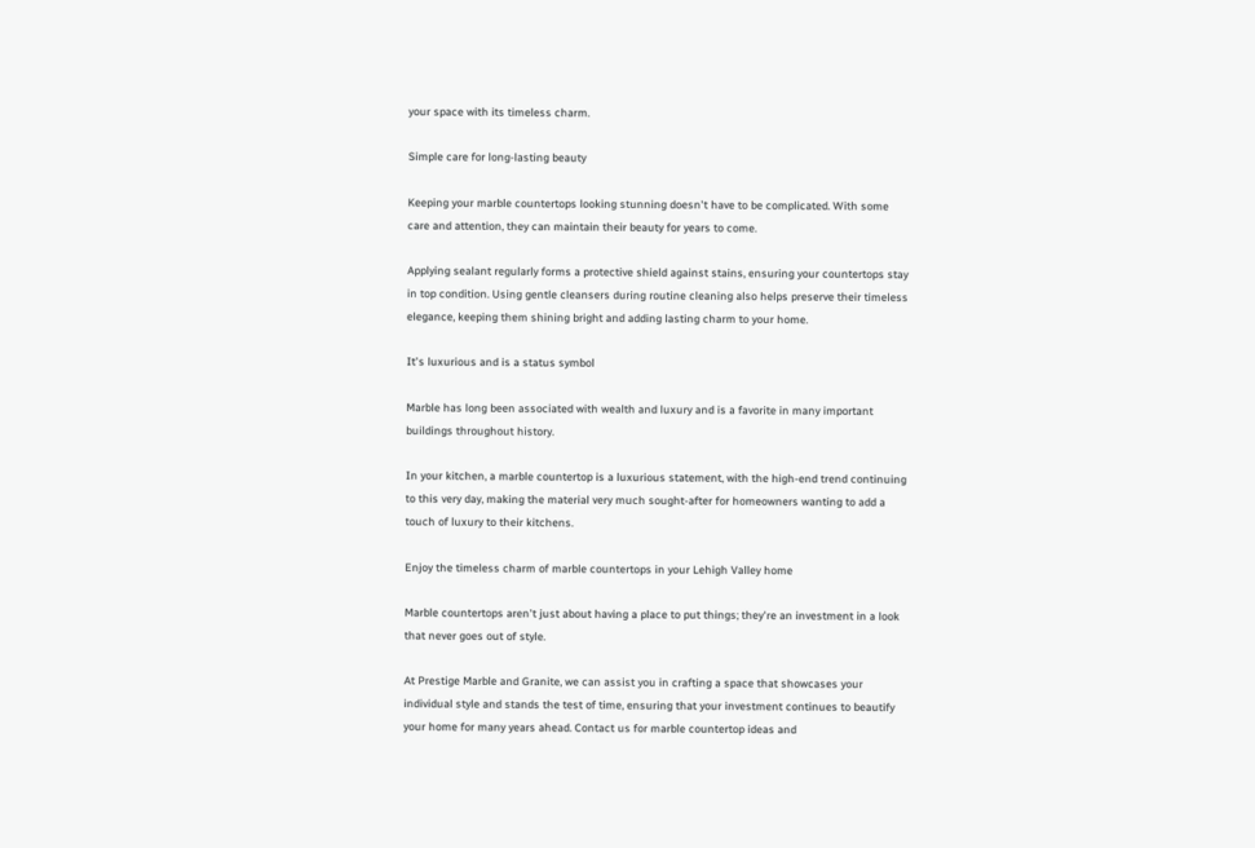your space with its timeless charm.

Simple care for long-lasting beauty

Keeping your marble countertops looking stunning doesn't have to be complicated. With some care and attention, they can maintain their beauty for years to come.

Applying sealant regularly forms a protective shield against stains, ensuring your countertops stay in top condition. Using gentle cleansers during routine cleaning also helps preserve their timeless elegance, keeping them shining bright and adding lasting charm to your home.

It's luxurious and is a status symbol

Marble has long been associated with wealth and luxury and is a favorite in many important buildings throughout history.

In your kitchen, a marble countertop is a luxurious statement, with the high-end trend continuing to this very day, making the material very much sought-after for homeowners wanting to add a touch of luxury to their kitchens.

Enjoy the timeless charm of marble countertops in your Lehigh Valley home

Marble countertops aren't just about having a place to put things; they're an investment in a look that never goes out of style.

At Prestige Marble and Granite, we can assist you in crafting a space that showcases your individual style and stands the test of time, ensuring that your investment continues to beautify your home for many years ahead. Contact us for marble countertop ideas and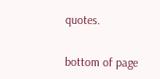quotes.


bottom of page